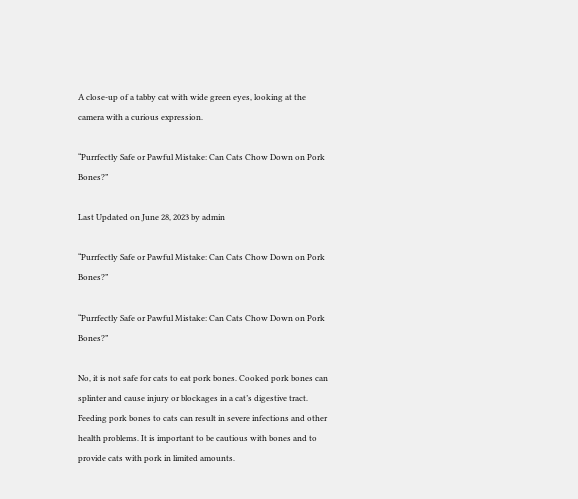A close-up of a tabby cat with wide green eyes, looking at the camera with a curious expression.

“Purrfectly Safe or Pawful Mistake: Can Cats Chow Down on Pork Bones?”

Last Updated on June 28, 2023 by admin

“Purrfectly Safe or Pawful Mistake: Can Cats Chow Down on Pork Bones?”

“Purrfectly Safe or Pawful Mistake: Can Cats Chow Down on Pork Bones?”

No, it is not safe for cats to eat pork bones. Cooked pork bones can splinter and cause injury or blockages in a cat’s digestive tract. Feeding pork bones to cats can result in severe infections and other health problems. It is important to be cautious with bones and to provide cats with pork in limited amounts.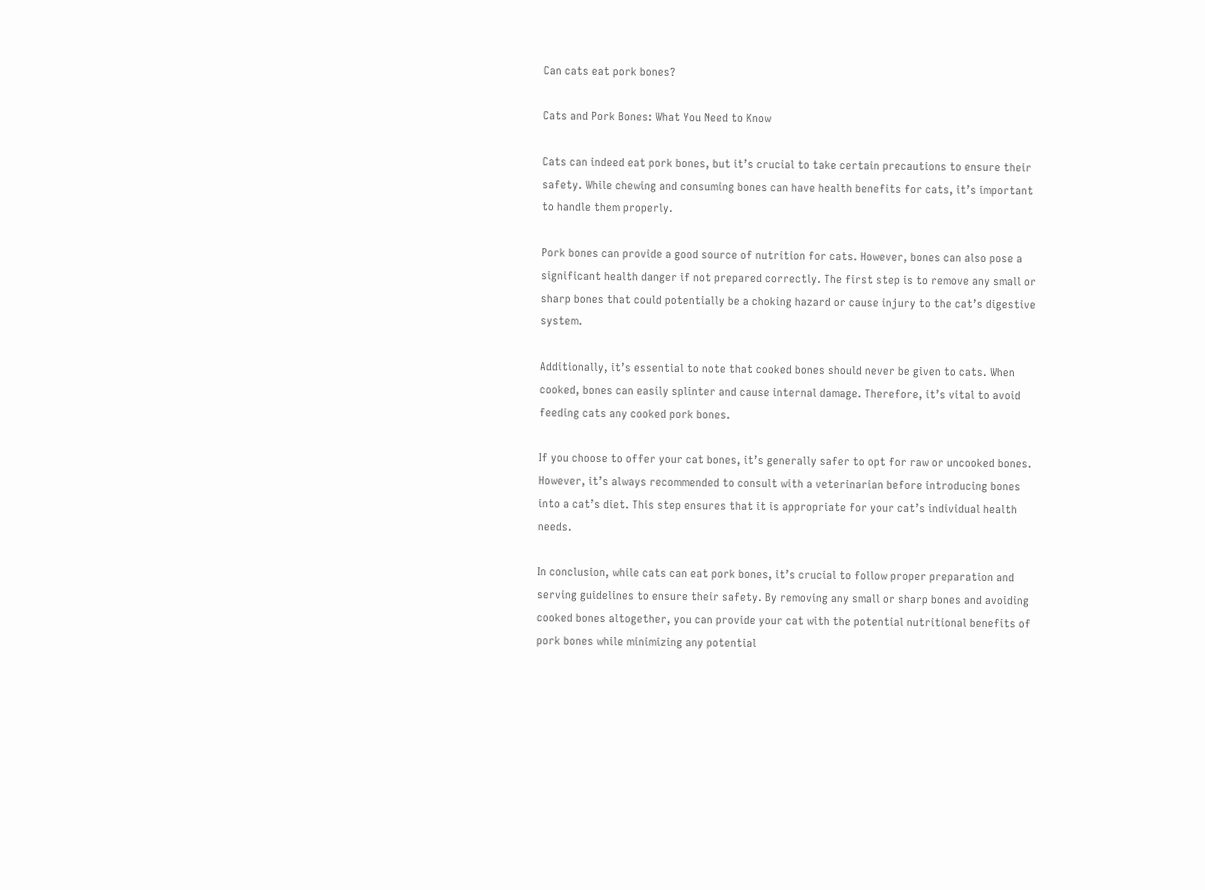Can cats eat pork bones?

Cats and Pork Bones: What You Need to Know

Cats can indeed eat pork bones, but it’s crucial to take certain precautions to ensure their safety. While chewing and consuming bones can have health benefits for cats, it’s important to handle them properly.

Pork bones can provide a good source of nutrition for cats. However, bones can also pose a significant health danger if not prepared correctly. The first step is to remove any small or sharp bones that could potentially be a choking hazard or cause injury to the cat’s digestive system.

Additionally, it’s essential to note that cooked bones should never be given to cats. When cooked, bones can easily splinter and cause internal damage. Therefore, it’s vital to avoid feeding cats any cooked pork bones.

If you choose to offer your cat bones, it’s generally safer to opt for raw or uncooked bones. However, it’s always recommended to consult with a veterinarian before introducing bones into a cat’s diet. This step ensures that it is appropriate for your cat’s individual health needs.

In conclusion, while cats can eat pork bones, it’s crucial to follow proper preparation and serving guidelines to ensure their safety. By removing any small or sharp bones and avoiding cooked bones altogether, you can provide your cat with the potential nutritional benefits of pork bones while minimizing any potential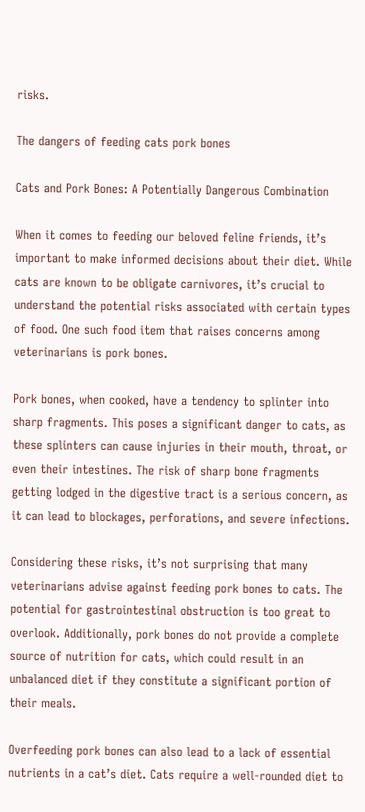risks.

The dangers of feeding cats pork bones

Cats and Pork Bones: A Potentially Dangerous Combination

When it comes to feeding our beloved feline friends, it’s important to make informed decisions about their diet. While cats are known to be obligate carnivores, it’s crucial to understand the potential risks associated with certain types of food. One such food item that raises concerns among veterinarians is pork bones.

Pork bones, when cooked, have a tendency to splinter into sharp fragments. This poses a significant danger to cats, as these splinters can cause injuries in their mouth, throat, or even their intestines. The risk of sharp bone fragments getting lodged in the digestive tract is a serious concern, as it can lead to blockages, perforations, and severe infections.

Considering these risks, it’s not surprising that many veterinarians advise against feeding pork bones to cats. The potential for gastrointestinal obstruction is too great to overlook. Additionally, pork bones do not provide a complete source of nutrition for cats, which could result in an unbalanced diet if they constitute a significant portion of their meals.

Overfeeding pork bones can also lead to a lack of essential nutrients in a cat’s diet. Cats require a well-rounded diet to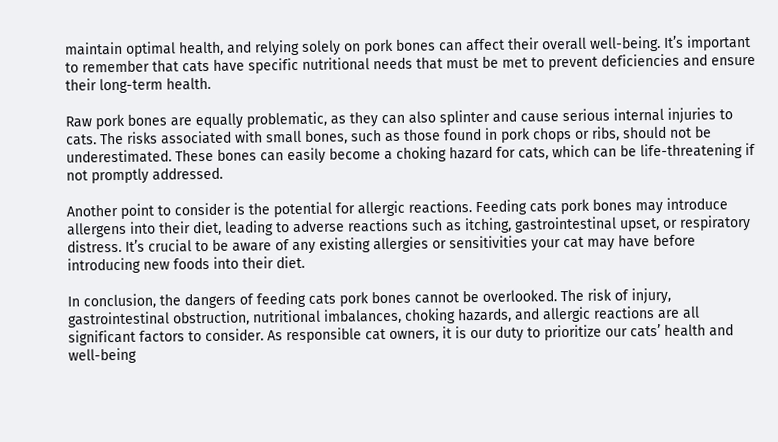maintain optimal health, and relying solely on pork bones can affect their overall well-being. It’s important to remember that cats have specific nutritional needs that must be met to prevent deficiencies and ensure their long-term health.

Raw pork bones are equally problematic, as they can also splinter and cause serious internal injuries to cats. The risks associated with small bones, such as those found in pork chops or ribs, should not be underestimated. These bones can easily become a choking hazard for cats, which can be life-threatening if not promptly addressed.

Another point to consider is the potential for allergic reactions. Feeding cats pork bones may introduce allergens into their diet, leading to adverse reactions such as itching, gastrointestinal upset, or respiratory distress. It’s crucial to be aware of any existing allergies or sensitivities your cat may have before introducing new foods into their diet.

In conclusion, the dangers of feeding cats pork bones cannot be overlooked. The risk of injury, gastrointestinal obstruction, nutritional imbalances, choking hazards, and allergic reactions are all significant factors to consider. As responsible cat owners, it is our duty to prioritize our cats’ health and well-being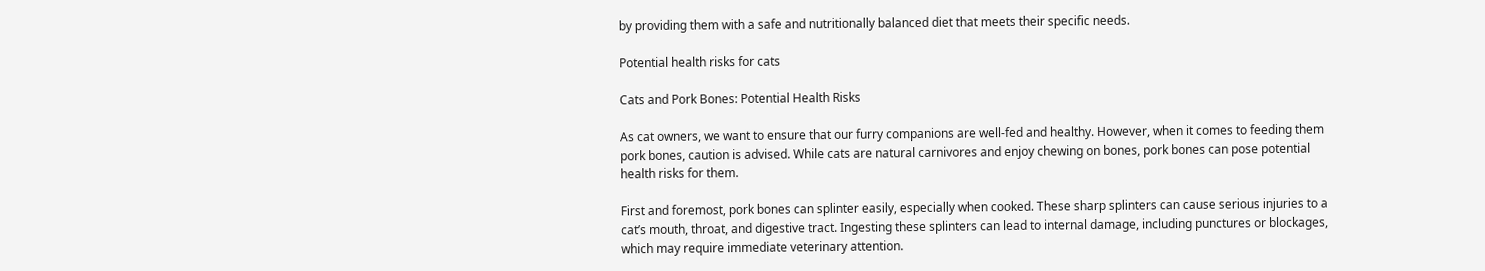by providing them with a safe and nutritionally balanced diet that meets their specific needs.

Potential health risks for cats

Cats and Pork Bones: Potential Health Risks

As cat owners, we want to ensure that our furry companions are well-fed and healthy. However, when it comes to feeding them pork bones, caution is advised. While cats are natural carnivores and enjoy chewing on bones, pork bones can pose potential health risks for them.

First and foremost, pork bones can splinter easily, especially when cooked. These sharp splinters can cause serious injuries to a cat’s mouth, throat, and digestive tract. Ingesting these splinters can lead to internal damage, including punctures or blockages, which may require immediate veterinary attention.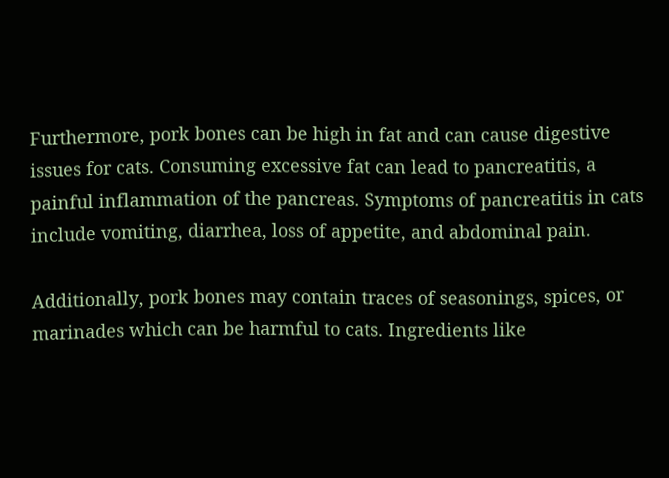Furthermore, pork bones can be high in fat and can cause digestive issues for cats. Consuming excessive fat can lead to pancreatitis, a painful inflammation of the pancreas. Symptoms of pancreatitis in cats include vomiting, diarrhea, loss of appetite, and abdominal pain.

Additionally, pork bones may contain traces of seasonings, spices, or marinades which can be harmful to cats. Ingredients like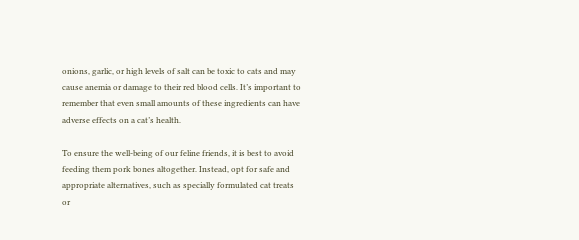onions, garlic, or high levels of salt can be toxic to cats and may cause anemia or damage to their red blood cells. It’s important to remember that even small amounts of these ingredients can have adverse effects on a cat’s health.

To ensure the well-being of our feline friends, it is best to avoid feeding them pork bones altogether. Instead, opt for safe and appropriate alternatives, such as specially formulated cat treats or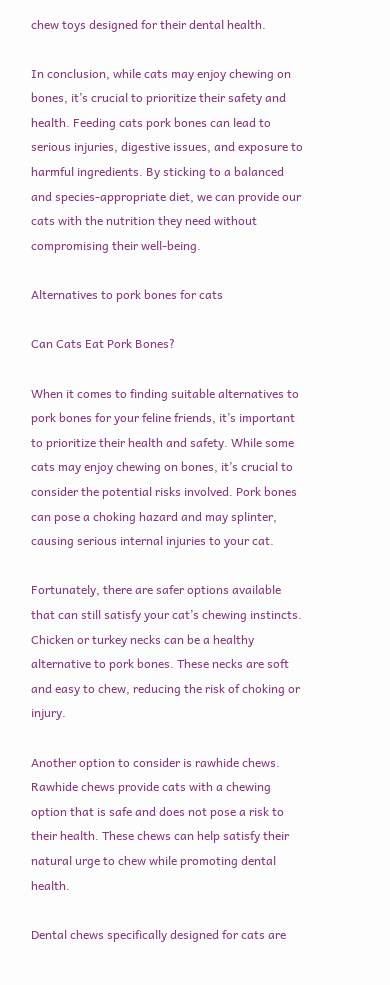chew toys designed for their dental health.

In conclusion, while cats may enjoy chewing on bones, it’s crucial to prioritize their safety and health. Feeding cats pork bones can lead to serious injuries, digestive issues, and exposure to harmful ingredients. By sticking to a balanced and species-appropriate diet, we can provide our cats with the nutrition they need without compromising their well-being.

Alternatives to pork bones for cats

Can Cats Eat Pork Bones?

When it comes to finding suitable alternatives to pork bones for your feline friends, it’s important to prioritize their health and safety. While some cats may enjoy chewing on bones, it’s crucial to consider the potential risks involved. Pork bones can pose a choking hazard and may splinter, causing serious internal injuries to your cat.

Fortunately, there are safer options available that can still satisfy your cat’s chewing instincts. Chicken or turkey necks can be a healthy alternative to pork bones. These necks are soft and easy to chew, reducing the risk of choking or injury.

Another option to consider is rawhide chews. Rawhide chews provide cats with a chewing option that is safe and does not pose a risk to their health. These chews can help satisfy their natural urge to chew while promoting dental health.

Dental chews specifically designed for cats are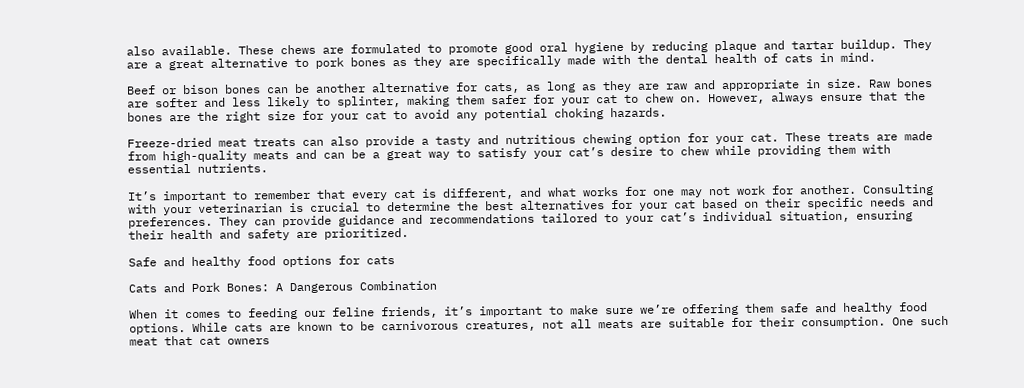also available. These chews are formulated to promote good oral hygiene by reducing plaque and tartar buildup. They are a great alternative to pork bones as they are specifically made with the dental health of cats in mind.

Beef or bison bones can be another alternative for cats, as long as they are raw and appropriate in size. Raw bones are softer and less likely to splinter, making them safer for your cat to chew on. However, always ensure that the bones are the right size for your cat to avoid any potential choking hazards.

Freeze-dried meat treats can also provide a tasty and nutritious chewing option for your cat. These treats are made from high-quality meats and can be a great way to satisfy your cat’s desire to chew while providing them with essential nutrients.

It’s important to remember that every cat is different, and what works for one may not work for another. Consulting with your veterinarian is crucial to determine the best alternatives for your cat based on their specific needs and preferences. They can provide guidance and recommendations tailored to your cat’s individual situation, ensuring their health and safety are prioritized.

Safe and healthy food options for cats

Cats and Pork Bones: A Dangerous Combination

When it comes to feeding our feline friends, it’s important to make sure we’re offering them safe and healthy food options. While cats are known to be carnivorous creatures, not all meats are suitable for their consumption. One such meat that cat owners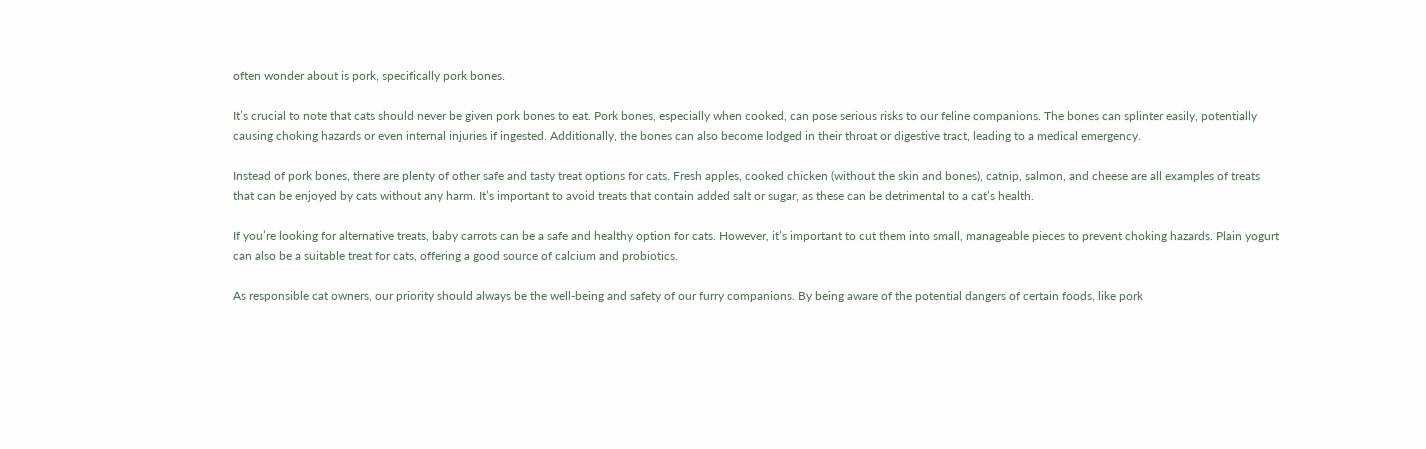often wonder about is pork, specifically pork bones.

It’s crucial to note that cats should never be given pork bones to eat. Pork bones, especially when cooked, can pose serious risks to our feline companions. The bones can splinter easily, potentially causing choking hazards or even internal injuries if ingested. Additionally, the bones can also become lodged in their throat or digestive tract, leading to a medical emergency.

Instead of pork bones, there are plenty of other safe and tasty treat options for cats. Fresh apples, cooked chicken (without the skin and bones), catnip, salmon, and cheese are all examples of treats that can be enjoyed by cats without any harm. It’s important to avoid treats that contain added salt or sugar, as these can be detrimental to a cat’s health.

If you’re looking for alternative treats, baby carrots can be a safe and healthy option for cats. However, it’s important to cut them into small, manageable pieces to prevent choking hazards. Plain yogurt can also be a suitable treat for cats, offering a good source of calcium and probiotics.

As responsible cat owners, our priority should always be the well-being and safety of our furry companions. By being aware of the potential dangers of certain foods, like pork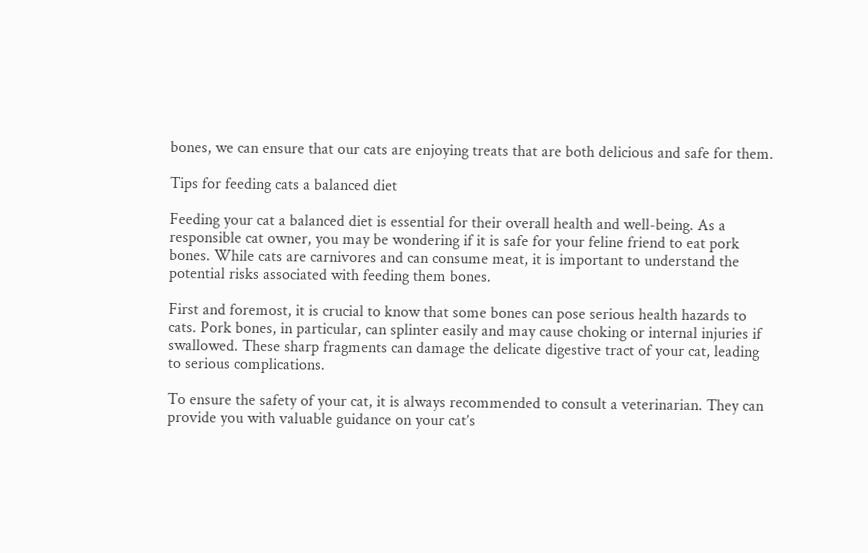bones, we can ensure that our cats are enjoying treats that are both delicious and safe for them.

Tips for feeding cats a balanced diet

Feeding your cat a balanced diet is essential for their overall health and well-being. As a responsible cat owner, you may be wondering if it is safe for your feline friend to eat pork bones. While cats are carnivores and can consume meat, it is important to understand the potential risks associated with feeding them bones.

First and foremost, it is crucial to know that some bones can pose serious health hazards to cats. Pork bones, in particular, can splinter easily and may cause choking or internal injuries if swallowed. These sharp fragments can damage the delicate digestive tract of your cat, leading to serious complications.

To ensure the safety of your cat, it is always recommended to consult a veterinarian. They can provide you with valuable guidance on your cat’s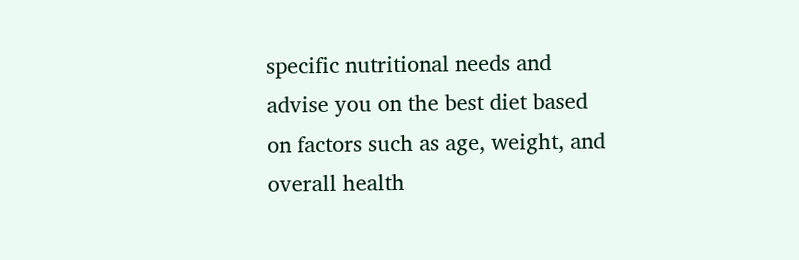specific nutritional needs and advise you on the best diet based on factors such as age, weight, and overall health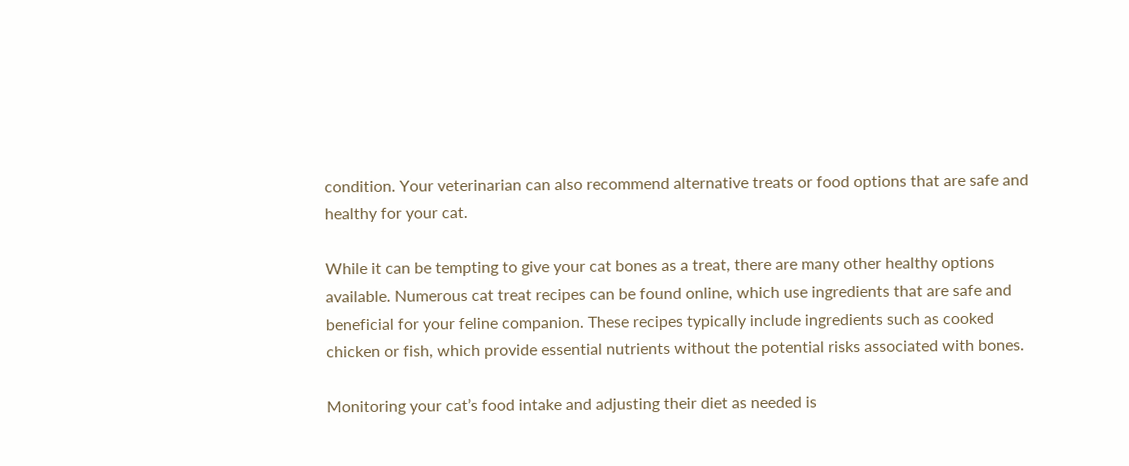condition. Your veterinarian can also recommend alternative treats or food options that are safe and healthy for your cat.

While it can be tempting to give your cat bones as a treat, there are many other healthy options available. Numerous cat treat recipes can be found online, which use ingredients that are safe and beneficial for your feline companion. These recipes typically include ingredients such as cooked chicken or fish, which provide essential nutrients without the potential risks associated with bones.

Monitoring your cat’s food intake and adjusting their diet as needed is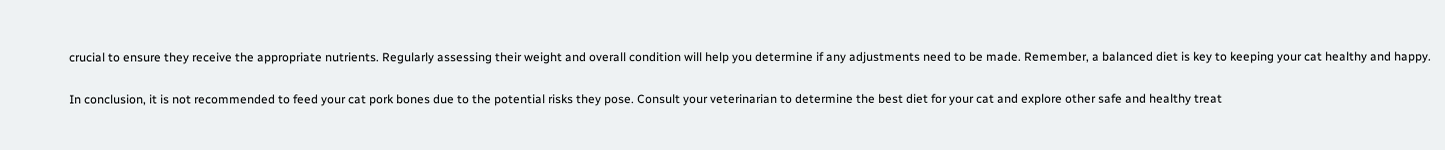crucial to ensure they receive the appropriate nutrients. Regularly assessing their weight and overall condition will help you determine if any adjustments need to be made. Remember, a balanced diet is key to keeping your cat healthy and happy.

In conclusion, it is not recommended to feed your cat pork bones due to the potential risks they pose. Consult your veterinarian to determine the best diet for your cat and explore other safe and healthy treat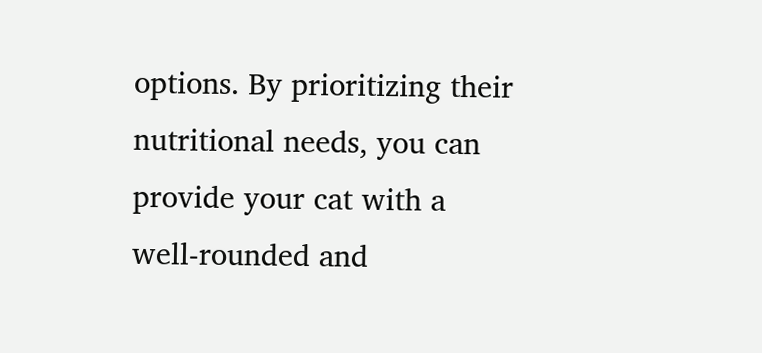options. By prioritizing their nutritional needs, you can provide your cat with a well-rounded and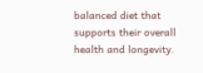balanced diet that supports their overall health and longevity.